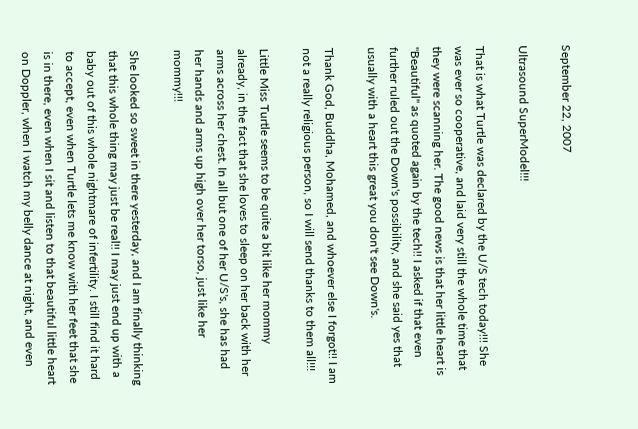September 22, 2007

Ultrasound SuperModel!!!

That is what Turtle was declared by the U/S tech today!!! She was ever so cooperative, and laid very still the whole time that they were scanning her. The good news is that her little heart is "Beautiful" as quoted again by the tech!! I asked if that even further ruled out the Down's possibility, and she said yes that usually with a heart this great you don't see Down's.

Thank God, Buddha, Mohamed, and whoever else I forgot!! I am not a really religious person, so I will send thanks to them all!!!

Little Miss Turtle seems to be quite a bit like her mommy already, in the fact that she loves to sleep on her back with her arms across her chest. In all but one of her U/S's, she has had her hands and arms up high over her torso, just like her mommy!!!

She looked so sweet in there yesterday, and I am finally thinking that this whole thing may just be real!! I may just end up with a baby out of this whole nightmare of infertility. I still find it hard to accept, even when Turtle lets me know with her feet that she is in there, even when I sit and listen to that beautiful little heart on Doppler, when I watch my belly dance at night, and even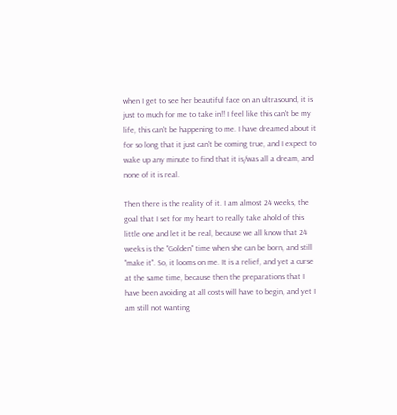when I get to see her beautiful face on an ultrasound, it is just to much for me to take in!! I feel like this can't be my life, this can't be happening to me. I have dreamed about it for so long that it just can't be coming true, and I expect to wake up any minute to find that it is/was all a dream, and none of it is real.

Then there is the reality of it. I am almost 24 weeks, the goal that I set for my heart to really take ahold of this little one and let it be real, because we all know that 24 weeks is the "Golden" time when she can be born, and still "make it". So, it looms on me. It is a relief, and yet a curse at the same time, because then the preparations that I have been avoiding at all costs will have to begin, and yet I am still not wanting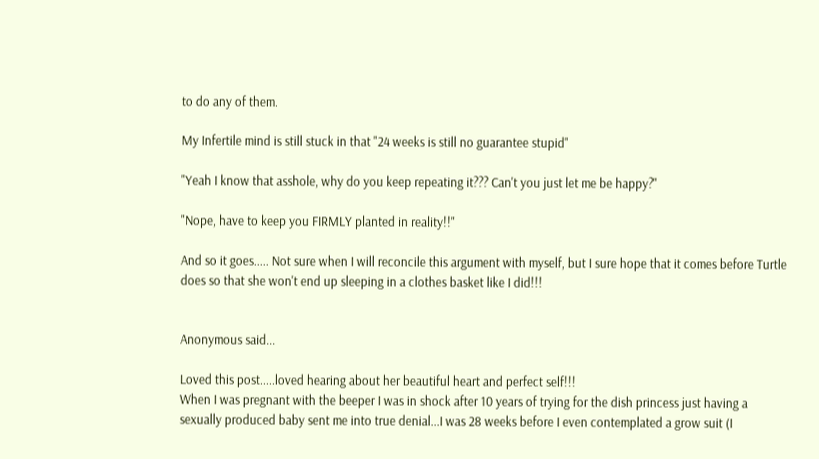to do any of them.

My Infertile mind is still stuck in that "24 weeks is still no guarantee stupid"

"Yeah I know that asshole, why do you keep repeating it??? Can't you just let me be happy?"

"Nope, have to keep you FIRMLY planted in reality!!"

And so it goes..... Not sure when I will reconcile this argument with myself, but I sure hope that it comes before Turtle does so that she won't end up sleeping in a clothes basket like I did!!!


Anonymous said...

Loved this post.....loved hearing about her beautiful heart and perfect self!!!
When I was pregnant with the beeper I was in shock after 10 years of trying for the dish princess just having a sexually produced baby sent me into true denial...I was 28 weeks before I even contemplated a grow suit (I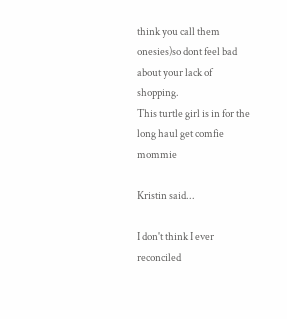think you call them onesies)so dont feel bad about your lack of shopping.
This turtle girl is in for the long haul get comfie mommie

Kristin said...

I don't think I ever reconciled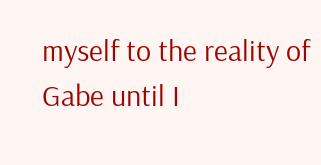myself to the reality of Gabe until I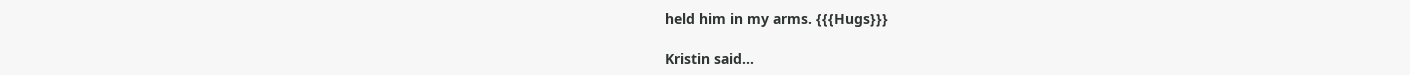held him in my arms. {{{Hugs}}}

Kristin said...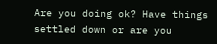Are you doing ok? Have things settled down or are you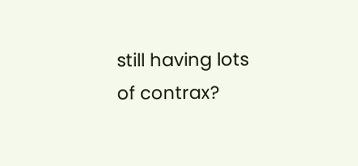still having lots of contrax?